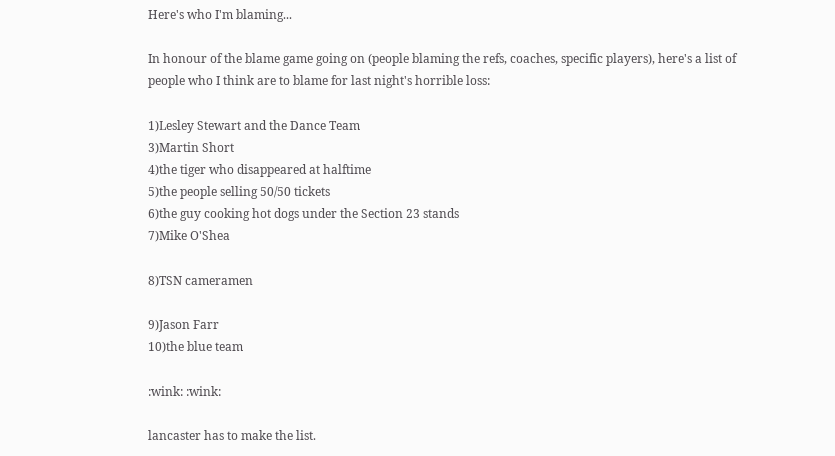Here's who I'm blaming...

In honour of the blame game going on (people blaming the refs, coaches, specific players), here's a list of people who I think are to blame for last night's horrible loss:

1)Lesley Stewart and the Dance Team
3)Martin Short
4)the tiger who disappeared at halftime
5)the people selling 50/50 tickets
6)the guy cooking hot dogs under the Section 23 stands
7)Mike O'Shea

8)TSN cameramen

9)Jason Farr
10)the blue team

:wink: :wink:

lancaster has to make the list.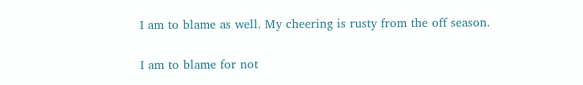I am to blame as well. My cheering is rusty from the off season.

I am to blame for not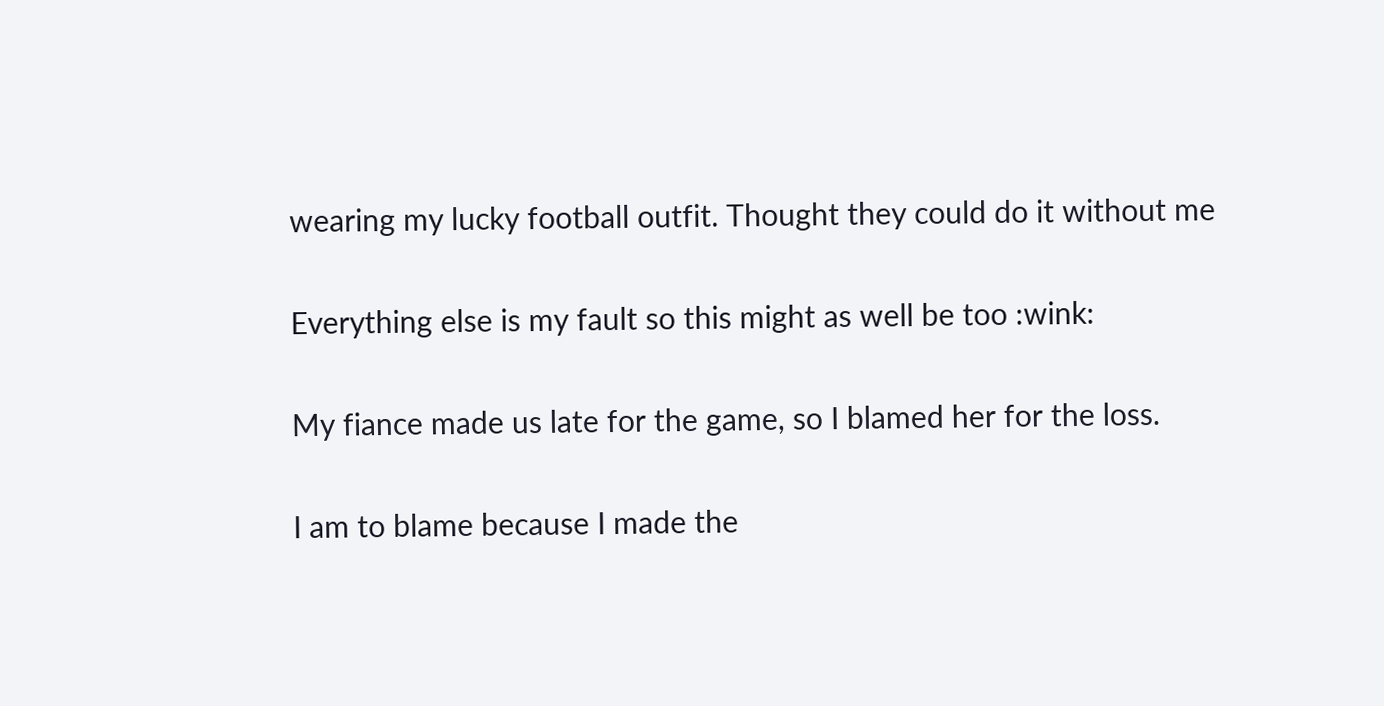wearing my lucky football outfit. Thought they could do it without me

Everything else is my fault so this might as well be too :wink:

My fiance made us late for the game, so I blamed her for the loss.

I am to blame because I made the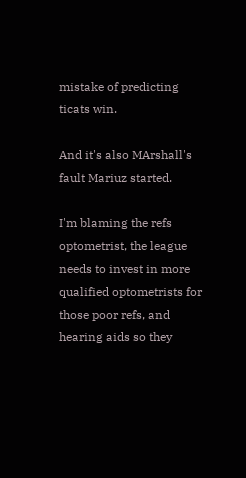mistake of predicting ticats win.

And it's also MArshall's fault Mariuz started.

I'm blaming the refs optometrist, the league needs to invest in more qualified optometrists for those poor refs, and hearing aids so they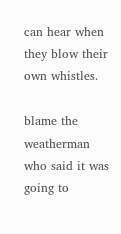can hear when they blow their own whistles.

blame the weatherman who said it was going to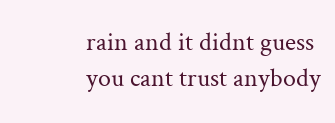rain and it didnt guess you cant trust anybody